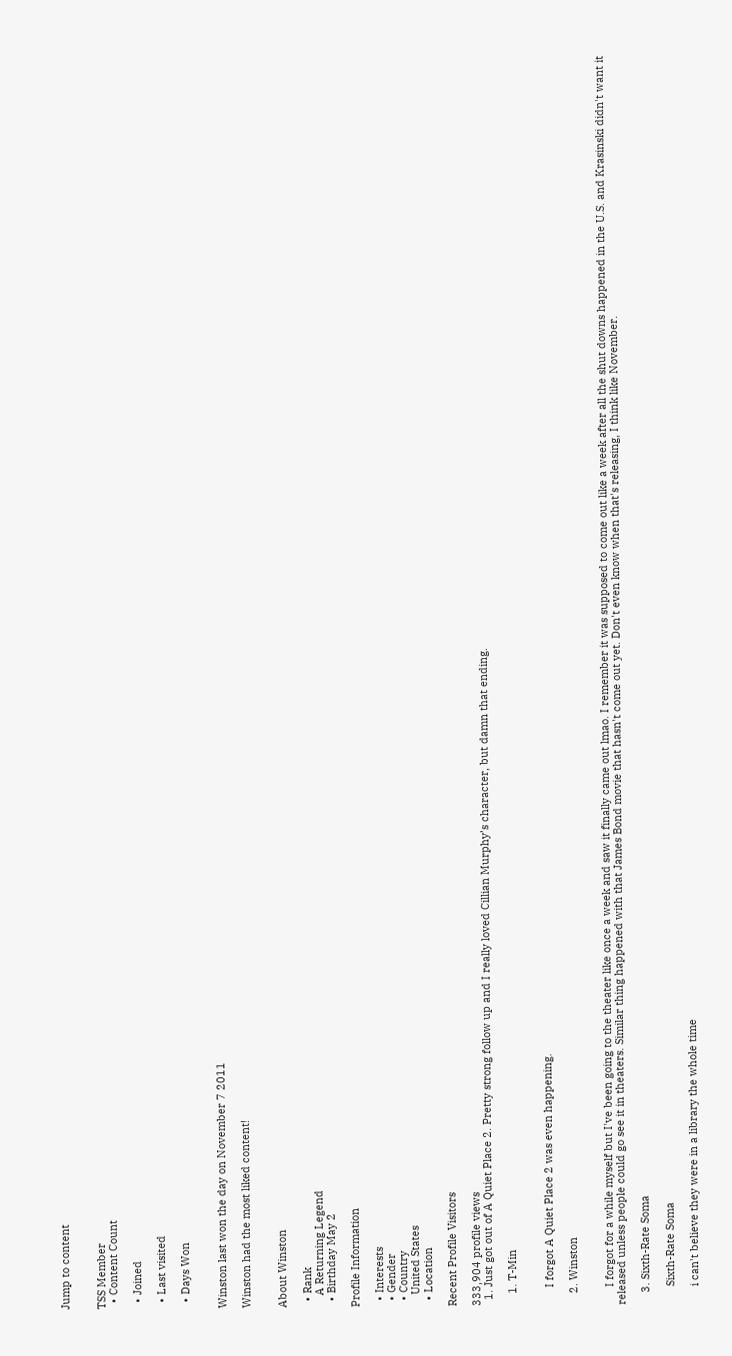Jump to content


TSS Member
  • Content Count

  • Joined

  • Last visited

  • Days Won


Winston last won the day on November 7 2011

Winston had the most liked content!


About Winston

  • Rank
    A Returning Legend
  • Birthday May 2

Profile Information

  • Interests
  • Gender
  • Country
    United States
  • Location

Recent Profile Visitors

333,904 profile views
  1. Just got out of A Quiet Place 2. Pretty strong follow up and I really loved Cillian Murphy’s character, but damn that ending.

    1. T-Min


      I forgot A Quiet Place 2 was even happening.

    2. Winston


      I forgot for a while myself but I've been going to the theater like once a week and saw it finally came out lmao. I remember it was supposed to come out like a week after all the shut downs happened in the U.S. and Krasinski didn't want it released unless people could go see it in theaters. Similar thing happened with that James Bond movie that hasn't come out yet. Don't even know when that's releasing, I think like November.

    3. Sixth-Rate Soma

      Sixth-Rate Soma

      i can't believe they were in a library the whole time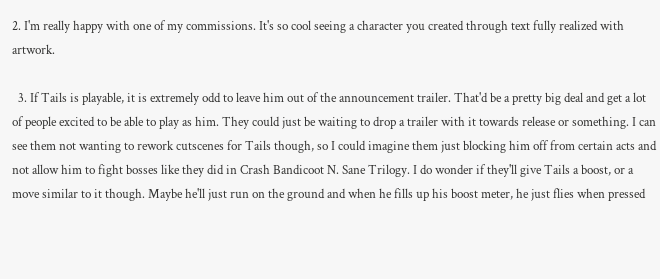2. I'm really happy with one of my commissions. It's so cool seeing a character you created through text fully realized with artwork.

  3. If Tails is playable, it is extremely odd to leave him out of the announcement trailer. That'd be a pretty big deal and get a lot of people excited to be able to play as him. They could just be waiting to drop a trailer with it towards release or something. I can see them not wanting to rework cutscenes for Tails though, so I could imagine them just blocking him off from certain acts and not allow him to fight bosses like they did in Crash Bandicoot N. Sane Trilogy. I do wonder if they'll give Tails a boost, or a move similar to it though. Maybe he'll just run on the ground and when he fills up his boost meter, he just flies when pressed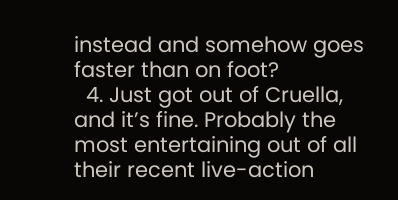instead and somehow goes faster than on foot?
  4. Just got out of Cruella, and it’s fine. Probably the most entertaining out of all their recent live-action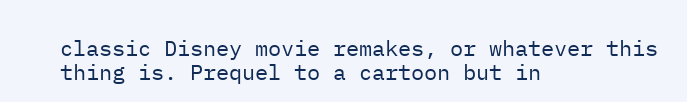classic Disney movie remakes, or whatever this thing is. Prequel to a cartoon but in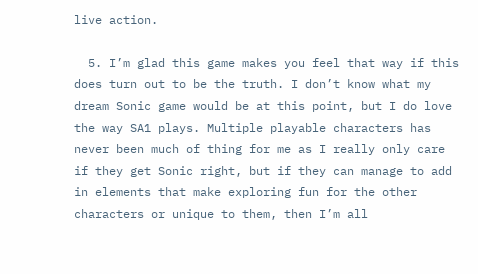live action.

  5. I’m glad this game makes you feel that way if this does turn out to be the truth. I don’t know what my dream Sonic game would be at this point, but I do love the way SA1 plays. Multiple playable characters has never been much of thing for me as I really only care if they get Sonic right, but if they can manage to add in elements that make exploring fun for the other characters or unique to them, then I’m all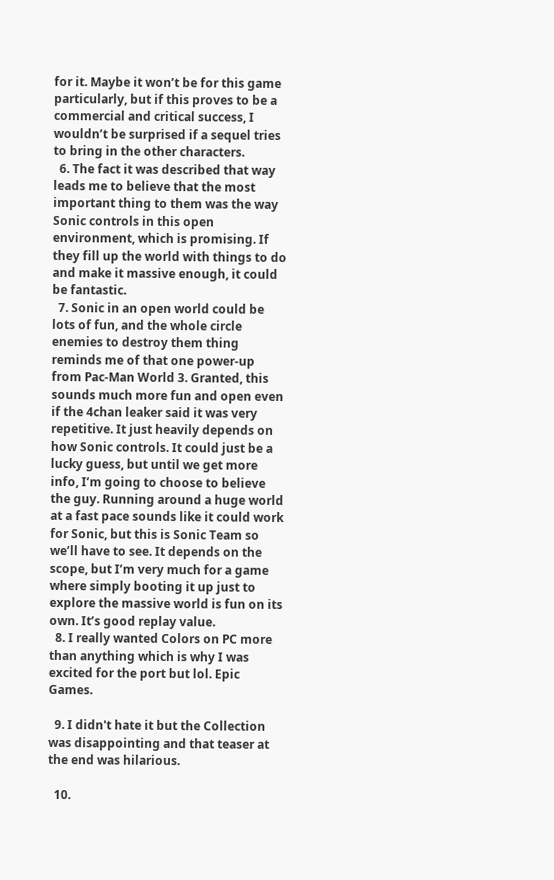for it. Maybe it won’t be for this game particularly, but if this proves to be a commercial and critical success, I wouldn’t be surprised if a sequel tries to bring in the other characters.
  6. The fact it was described that way leads me to believe that the most important thing to them was the way Sonic controls in this open environment, which is promising. If they fill up the world with things to do and make it massive enough, it could be fantastic.
  7. Sonic in an open world could be lots of fun, and the whole circle enemies to destroy them thing reminds me of that one power-up from Pac-Man World 3. Granted, this sounds much more fun and open even if the 4chan leaker said it was very repetitive. It just heavily depends on how Sonic controls. It could just be a lucky guess, but until we get more info, I’m going to choose to believe the guy. Running around a huge world at a fast pace sounds like it could work for Sonic, but this is Sonic Team so we’ll have to see. It depends on the scope, but I’m very much for a game where simply booting it up just to explore the massive world is fun on its own. It’s good replay value.
  8. I really wanted Colors on PC more than anything which is why I was excited for the port but lol. Epic Games.

  9. I didn't hate it but the Collection was disappointing and that teaser at the end was hilarious.

  10.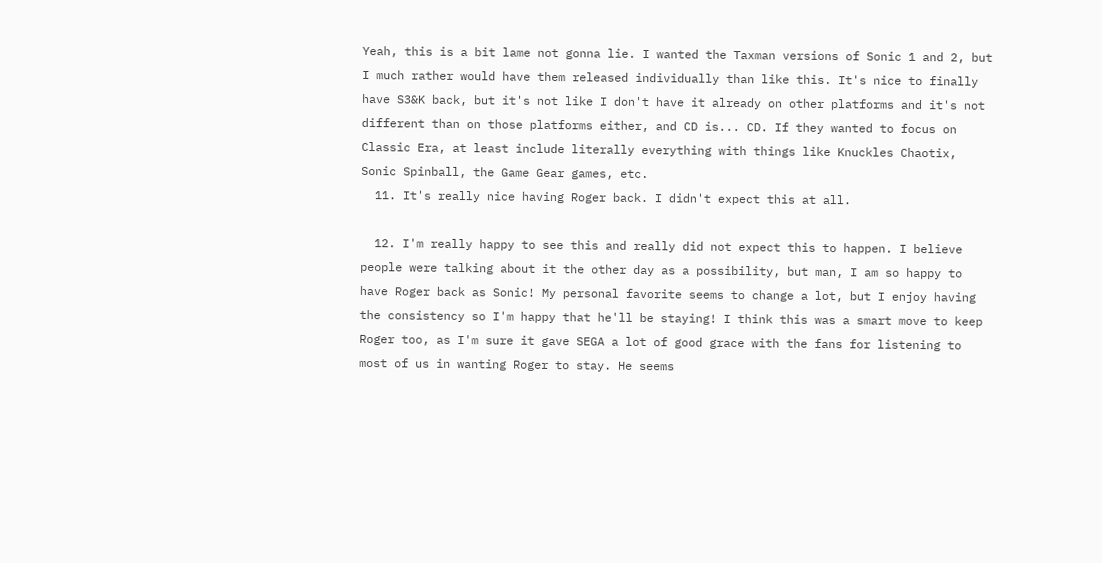Yeah, this is a bit lame not gonna lie. I wanted the Taxman versions of Sonic 1 and 2, but I much rather would have them released individually than like this. It's nice to finally have S3&K back, but it's not like I don't have it already on other platforms and it's not different than on those platforms either, and CD is... CD. If they wanted to focus on Classic Era, at least include literally everything with things like Knuckles Chaotix, Sonic Spinball, the Game Gear games, etc.
  11. It's really nice having Roger back. I didn't expect this at all.

  12. I'm really happy to see this and really did not expect this to happen. I believe people were talking about it the other day as a possibility, but man, I am so happy to have Roger back as Sonic! My personal favorite seems to change a lot, but I enjoy having the consistency so I'm happy that he'll be staying! I think this was a smart move to keep Roger too, as I'm sure it gave SEGA a lot of good grace with the fans for listening to most of us in wanting Roger to stay. He seems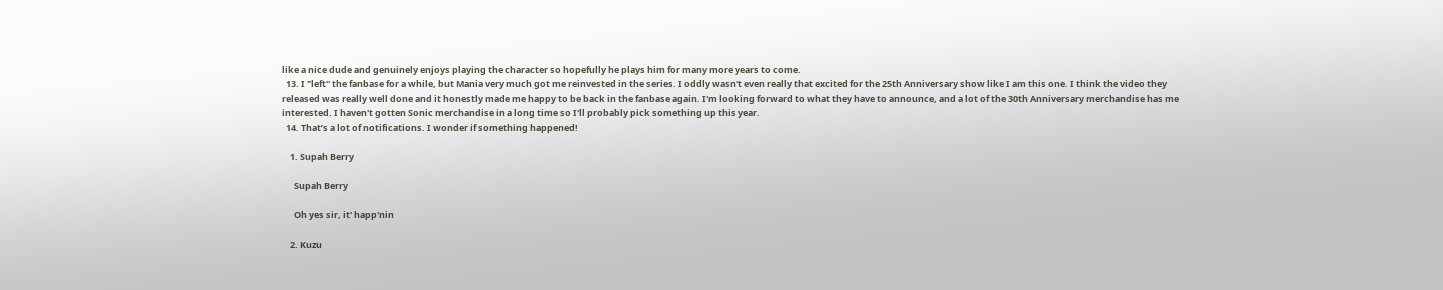like a nice dude and genuinely enjoys playing the character so hopefully he plays him for many more years to come.
  13. I "left" the fanbase for a while, but Mania very much got me reinvested in the series. I oddly wasn't even really that excited for the 25th Anniversary show like I am this one. I think the video they released was really well done and it honestly made me happy to be back in the fanbase again. I'm looking forward to what they have to announce, and a lot of the 30th Anniversary merchandise has me interested. I haven't gotten Sonic merchandise in a long time so I'll probably pick something up this year.
  14. That’s a lot of notifications. I wonder if something happened!

    1. Supah Berry

      Supah Berry

      Oh yes sir, it' happ'nin

    2. Kuzu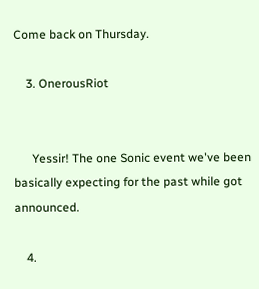Come back on Thursday.

    3. OnerousRiot


      Yessir! The one Sonic event we've been basically expecting for the past while got announced.

    4.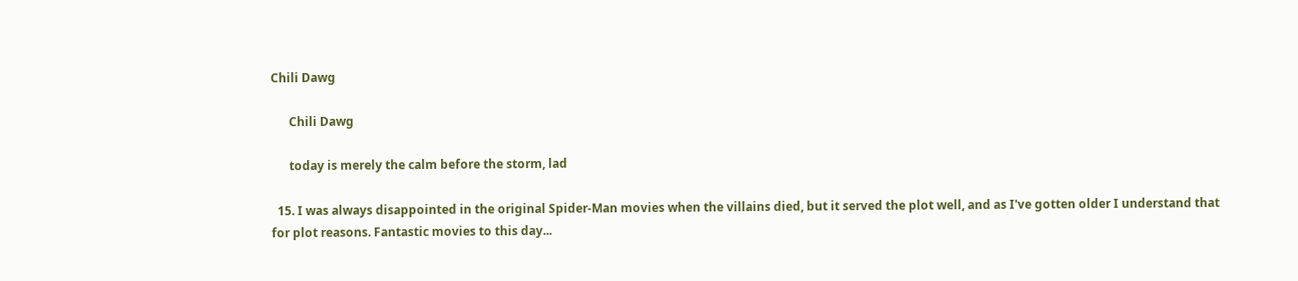Chili Dawg

      Chili Dawg

      today is merely the calm before the storm, lad

  15. I was always disappointed in the original Spider-Man movies when the villains died, but it served the plot well, and as I've gotten older I understand that for plot reasons. Fantastic movies to this day...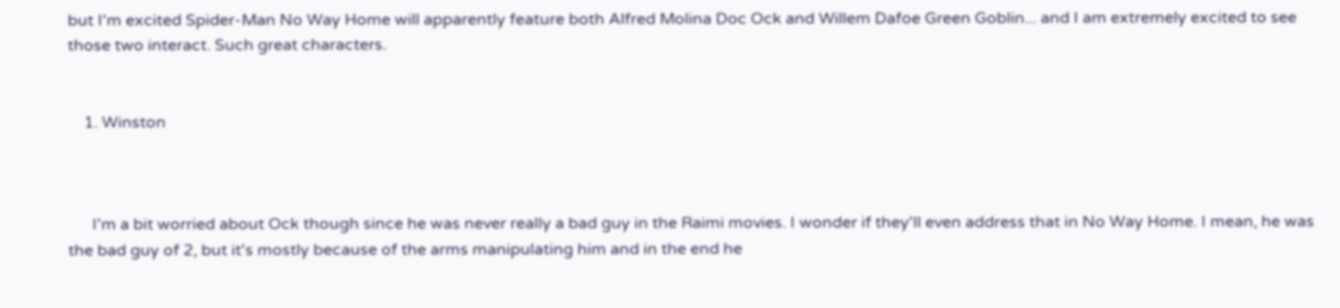but I'm excited Spider-Man No Way Home will apparently feature both Alfred Molina Doc Ock and Willem Dafoe Green Goblin... and I am extremely excited to see those two interact. Such great characters.


    1. Winston



      I'm a bit worried about Ock though since he was never really a bad guy in the Raimi movies. I wonder if they'll even address that in No Way Home. I mean, he was the bad guy of 2, but it's mostly because of the arms manipulating him and in the end he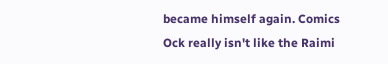became himself again. Comics Ock really isn't like the Raimi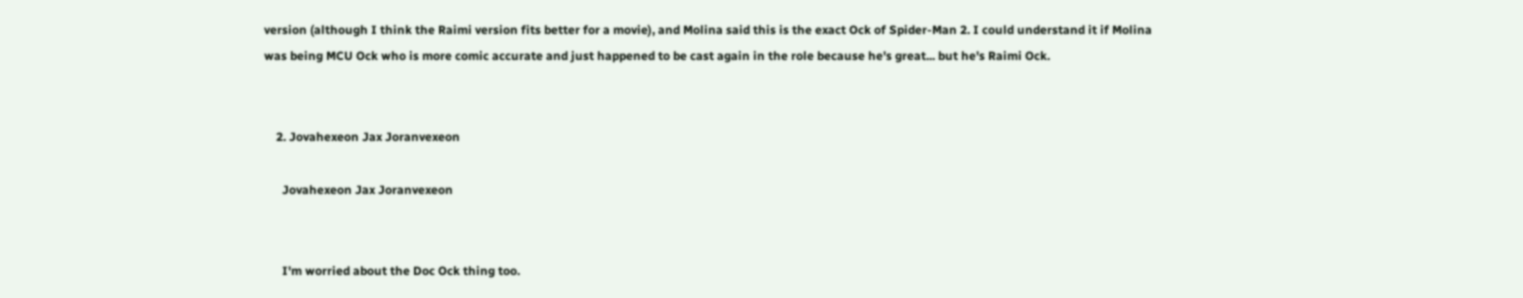version (although I think the Raimi version fits better for a movie), and Molina said this is the exact Ock of Spider-Man 2. I could understand it if Molina was being MCU Ock who is more comic accurate and just happened to be cast again in the role because he's great... but he's Raimi Ock.


    2. Jovahexeon Jax Joranvexeon

      Jovahexeon Jax Joranvexeon


      I'm worried about the Doc Ock thing too.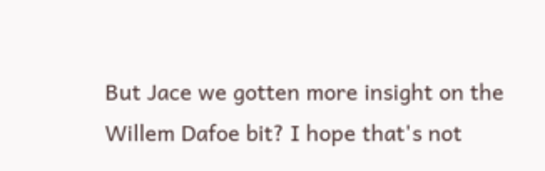But Jace we gotten more insight on the Willem Dafoe bit? I hope that's not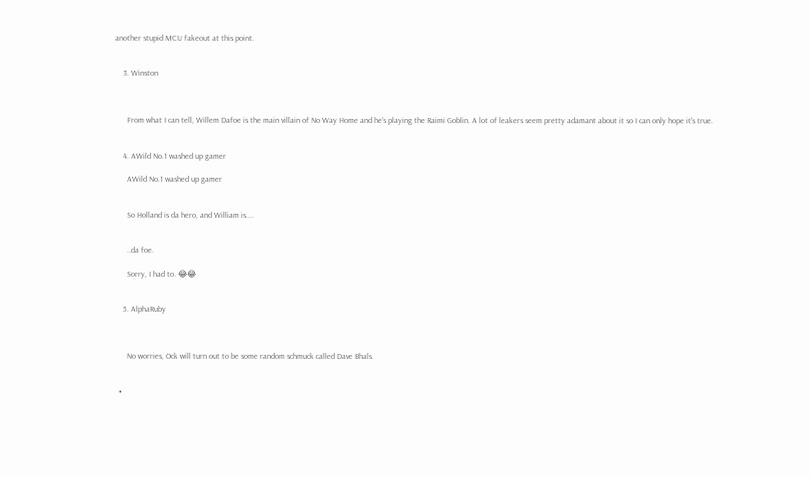another stupid MCU fakeout at this point.


    3. Winston



      From what I can tell, Willem Dafoe is the main villain of No Way Home and he's playing the Raimi Goblin. A lot of leakers seem pretty adamant about it so I can only hope it's true.


    4. AWild No.1 washed up gamer

      AWild No.1 washed up gamer


      So Holland is da hero, and William is....


      ..da foe.

      Sorry, I had to. 😂😂


    5. AlphaRuby



      No worries, Ock will turn out to be some random schmuck called Dave Bhals.


  •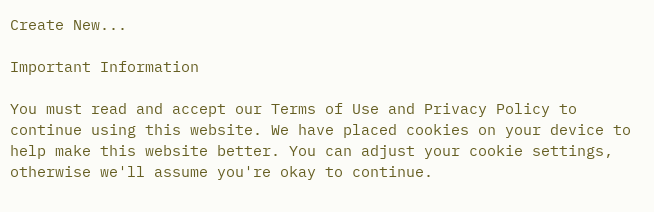Create New...

Important Information

You must read and accept our Terms of Use and Privacy Policy to continue using this website. We have placed cookies on your device to help make this website better. You can adjust your cookie settings, otherwise we'll assume you're okay to continue.